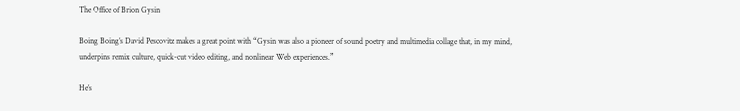The Office of Brion Gysin

Boing Boing’s David Pescovitz makes a great point with “Gysin was also a pioneer of sound poetry and multimedia collage that, in my mind, underpins remix culture, quick-cut video editing, and nonlinear Web experiences.”

He’s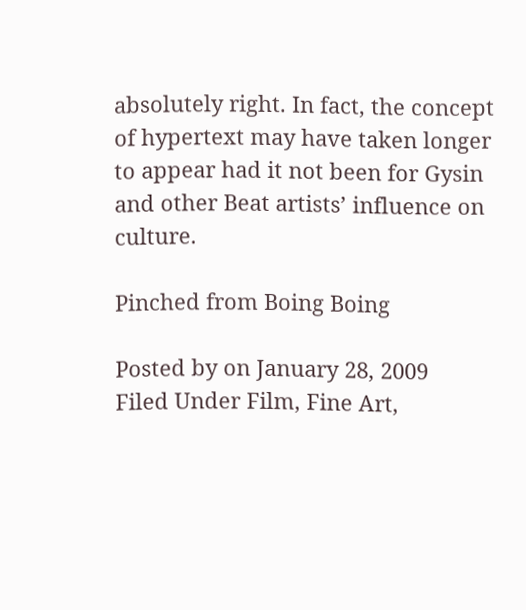absolutely right. In fact, the concept of hypertext may have taken longer to appear had it not been for Gysin and other Beat artists’ influence on culture.

Pinched from Boing Boing

Posted by on January 28, 2009
Filed Under Film, Fine Art,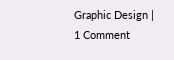Graphic Design | 1 Comment